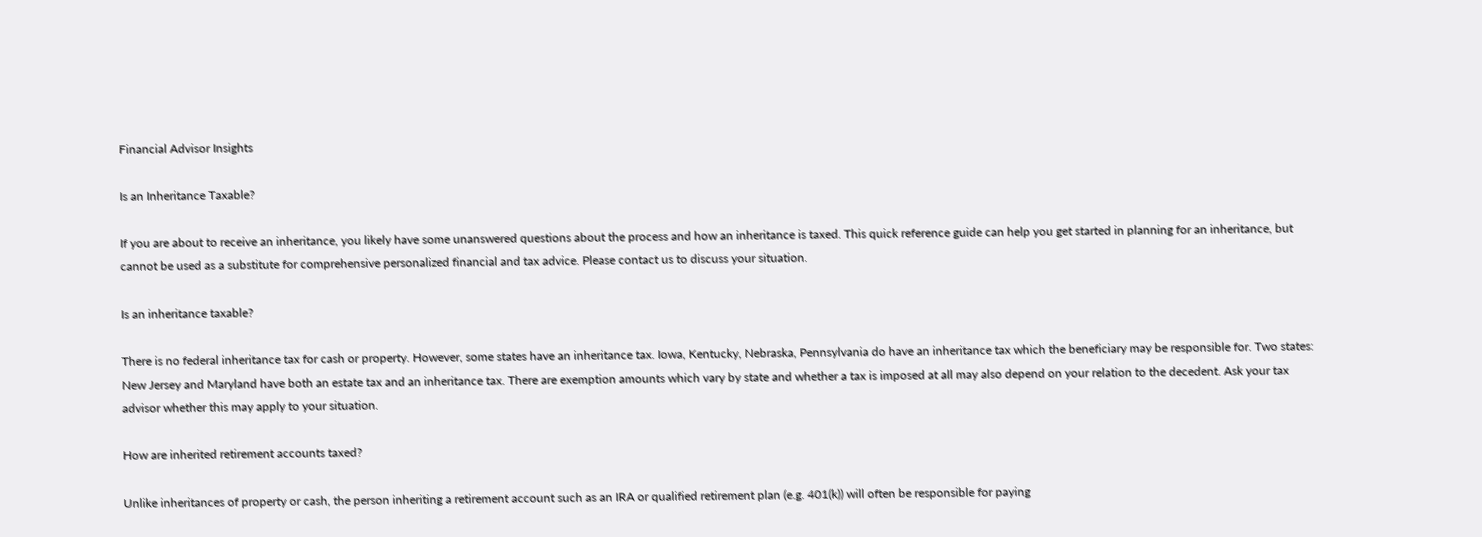Financial Advisor Insights

Is an Inheritance Taxable?

If you are about to receive an inheritance, you likely have some unanswered questions about the process and how an inheritance is taxed. This quick reference guide can help you get started in planning for an inheritance, but cannot be used as a substitute for comprehensive personalized financial and tax advice. Please contact us to discuss your situation.

Is an inheritance taxable?

There is no federal inheritance tax for cash or property. However, some states have an inheritance tax. Iowa, Kentucky, Nebraska, Pennsylvania do have an inheritance tax which the beneficiary may be responsible for. Two states: New Jersey and Maryland have both an estate tax and an inheritance tax. There are exemption amounts which vary by state and whether a tax is imposed at all may also depend on your relation to the decedent. Ask your tax advisor whether this may apply to your situation.

How are inherited retirement accounts taxed?

Unlike inheritances of property or cash, the person inheriting a retirement account such as an IRA or qualified retirement plan (e.g. 401(k)) will often be responsible for paying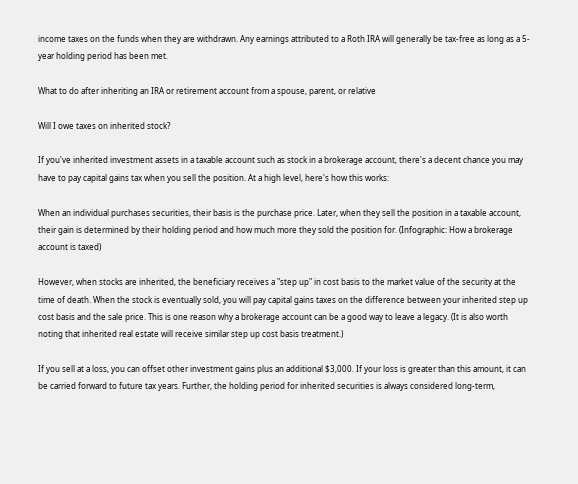income taxes on the funds when they are withdrawn. Any earnings attributed to a Roth IRA will generally be tax-free as long as a 5-year holding period has been met.

What to do after inheriting an IRA or retirement account from a spouse, parent, or relative

Will I owe taxes on inherited stock?

If you've inherited investment assets in a taxable account such as stock in a brokerage account, there's a decent chance you may have to pay capital gains tax when you sell the position. At a high level, here's how this works:

When an individual purchases securities, their basis is the purchase price. Later, when they sell the position in a taxable account, their gain is determined by their holding period and how much more they sold the position for. (Infographic: How a brokerage account is taxed)

However, when stocks are inherited, the beneficiary receives a "step up" in cost basis to the market value of the security at the time of death. When the stock is eventually sold, you will pay capital gains taxes on the difference between your inherited step up cost basis and the sale price. This is one reason why a brokerage account can be a good way to leave a legacy. (It is also worth noting that inherited real estate will receive similar step up cost basis treatment.)

If you sell at a loss, you can offset other investment gains plus an additional $3,000. If your loss is greater than this amount, it can be carried forward to future tax years. Further, the holding period for inherited securities is always considered long-term,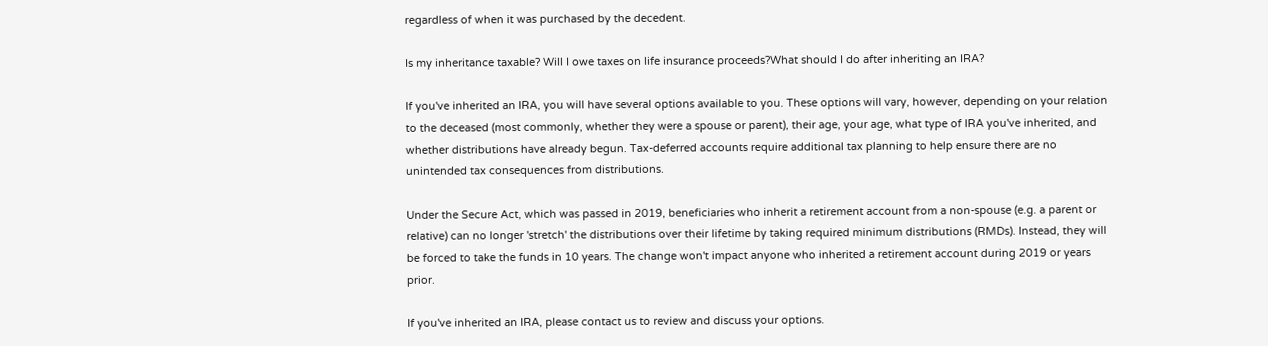regardless of when it was purchased by the decedent.

Is my inheritance taxable? Will I owe taxes on life insurance proceeds?What should I do after inheriting an IRA?

If you've inherited an IRA, you will have several options available to you. These options will vary, however, depending on your relation to the deceased (most commonly, whether they were a spouse or parent), their age, your age, what type of IRA you've inherited, and whether distributions have already begun. Tax-deferred accounts require additional tax planning to help ensure there are no unintended tax consequences from distributions.

Under the Secure Act, which was passed in 2019, beneficiaries who inherit a retirement account from a non-spouse (e.g. a parent or relative) can no longer 'stretch' the distributions over their lifetime by taking required minimum distributions (RMDs). Instead, they will be forced to take the funds in 10 years. The change won't impact anyone who inherited a retirement account during 2019 or years prior.

If you've inherited an IRA, please contact us to review and discuss your options.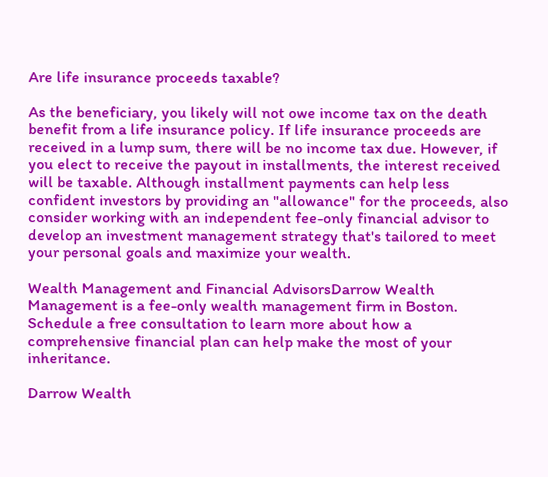Are life insurance proceeds taxable?

As the beneficiary, you likely will not owe income tax on the death benefit from a life insurance policy. If life insurance proceeds are received in a lump sum, there will be no income tax due. However, if you elect to receive the payout in installments, the interest received will be taxable. Although installment payments can help less confident investors by providing an "allowance" for the proceeds, also consider working with an independent fee-only financial advisor to develop an investment management strategy that's tailored to meet your personal goals and maximize your wealth.

Wealth Management and Financial AdvisorsDarrow Wealth Management is a fee-only wealth management firm in Boston. Schedule a free consultation to learn more about how a comprehensive financial plan can help make the most of your inheritance.

Darrow Wealth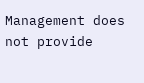Management does not provide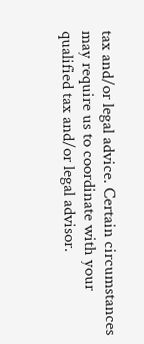tax and/or legal advice. Certain circumstances may require us to coordinate with your qualified tax and/or legal advisor.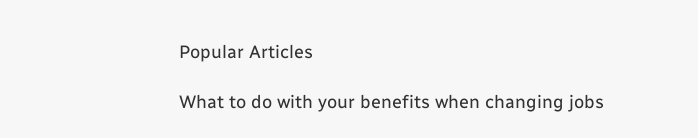Popular Articles

What to do with your benefits when changing jobs